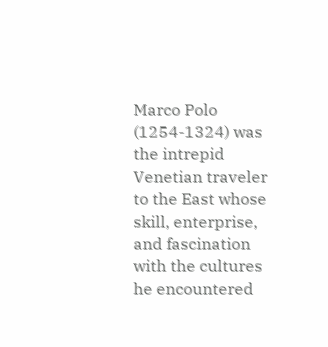Marco Polo (1254-1324) was the intrepid Venetian traveler to the East whose skill, enterprise, and fascination with the cultures he encountered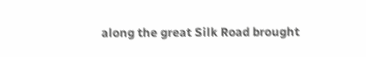along the great Silk Road brought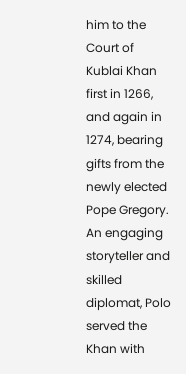him to the Court of Kublai Khan first in 1266, and again in 1274, bearing gifts from the newly elected Pope Gregory. An engaging storyteller and skilled diplomat, Polo served the Khan with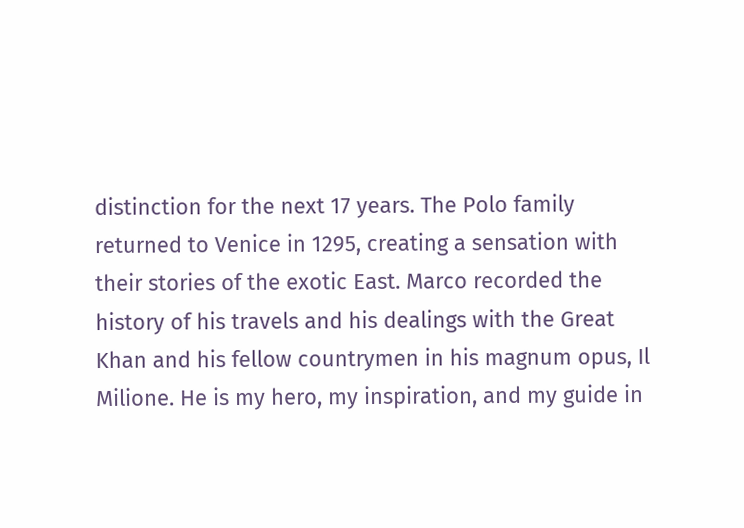distinction for the next 17 years. The Polo family returned to Venice in 1295, creating a sensation with their stories of the exotic East. Marco recorded the history of his travels and his dealings with the Great Khan and his fellow countrymen in his magnum opus, Il Milione. He is my hero, my inspiration, and my guide in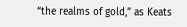“the realms of gold,” as Keats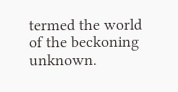termed the world of the beckoning unknown.